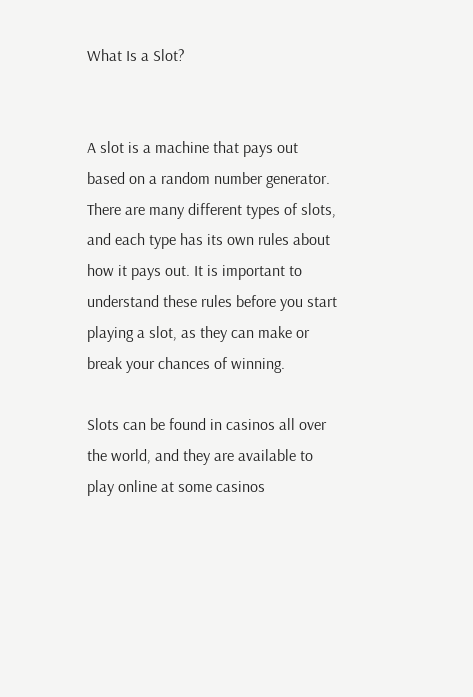What Is a Slot?


A slot is a machine that pays out based on a random number generator. There are many different types of slots, and each type has its own rules about how it pays out. It is important to understand these rules before you start playing a slot, as they can make or break your chances of winning.

Slots can be found in casinos all over the world, and they are available to play online at some casinos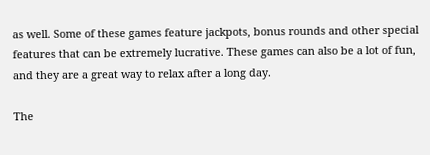as well. Some of these games feature jackpots, bonus rounds and other special features that can be extremely lucrative. These games can also be a lot of fun, and they are a great way to relax after a long day.

The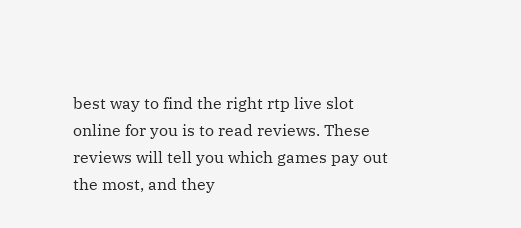best way to find the right rtp live slot online for you is to read reviews. These reviews will tell you which games pay out the most, and they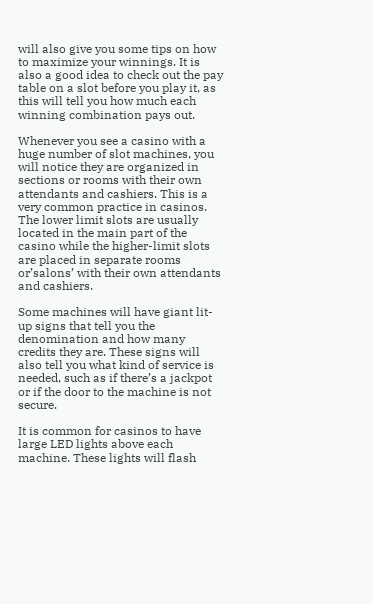will also give you some tips on how to maximize your winnings. It is also a good idea to check out the pay table on a slot before you play it, as this will tell you how much each winning combination pays out.

Whenever you see a casino with a huge number of slot machines, you will notice they are organized in sections or rooms with their own attendants and cashiers. This is a very common practice in casinos. The lower limit slots are usually located in the main part of the casino while the higher-limit slots are placed in separate rooms or’salons’ with their own attendants and cashiers.

Some machines will have giant lit-up signs that tell you the denomination and how many credits they are. These signs will also tell you what kind of service is needed, such as if there’s a jackpot or if the door to the machine is not secure.

It is common for casinos to have large LED lights above each machine. These lights will flash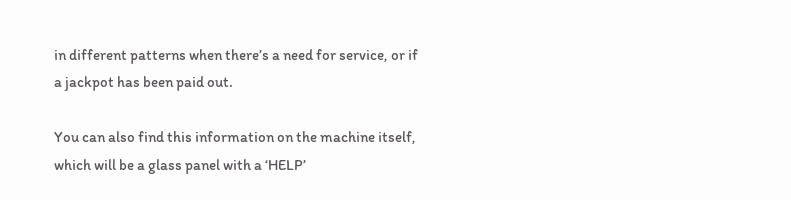in different patterns when there’s a need for service, or if a jackpot has been paid out.

You can also find this information on the machine itself, which will be a glass panel with a ‘HELP’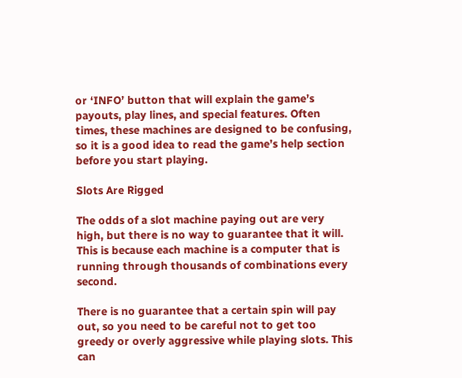or ‘INFO’ button that will explain the game’s payouts, play lines, and special features. Often times, these machines are designed to be confusing, so it is a good idea to read the game’s help section before you start playing.

Slots Are Rigged

The odds of a slot machine paying out are very high, but there is no way to guarantee that it will. This is because each machine is a computer that is running through thousands of combinations every second.

There is no guarantee that a certain spin will pay out, so you need to be careful not to get too greedy or overly aggressive while playing slots. This can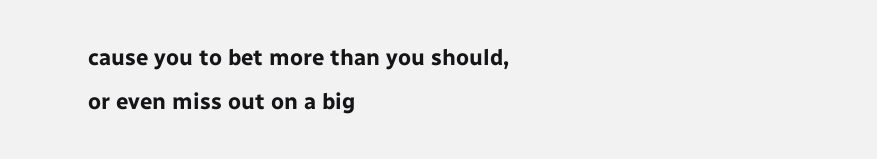cause you to bet more than you should, or even miss out on a big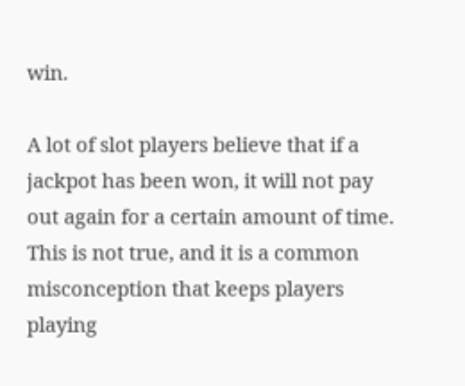win.

A lot of slot players believe that if a jackpot has been won, it will not pay out again for a certain amount of time. This is not true, and it is a common misconception that keeps players playing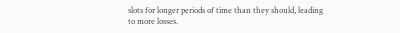slots for longer periods of time than they should, leading to more losses.